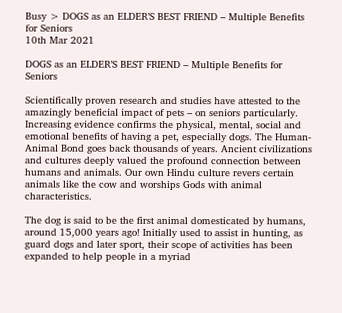Busy > DOGS as an ELDER’S BEST FRIEND – Multiple Benefits for Seniors
10th Mar 2021

DOGS as an ELDER’S BEST FRIEND – Multiple Benefits for Seniors

Scientifically proven research and studies have attested to the amazingly beneficial impact of pets – on seniors particularly. Increasing evidence confirms the physical, mental, social and emotional benefits of having a pet, especially dogs. The Human-Animal Bond goes back thousands of years. Ancient civilizations and cultures deeply valued the profound connection between humans and animals. Our own Hindu culture revers certain animals like the cow and worships Gods with animal characteristics.

The dog is said to be the first animal domesticated by humans, around 15,000 years ago! Initially used to assist in hunting, as guard dogs and later sport, their scope of activities has been expanded to help people in a myriad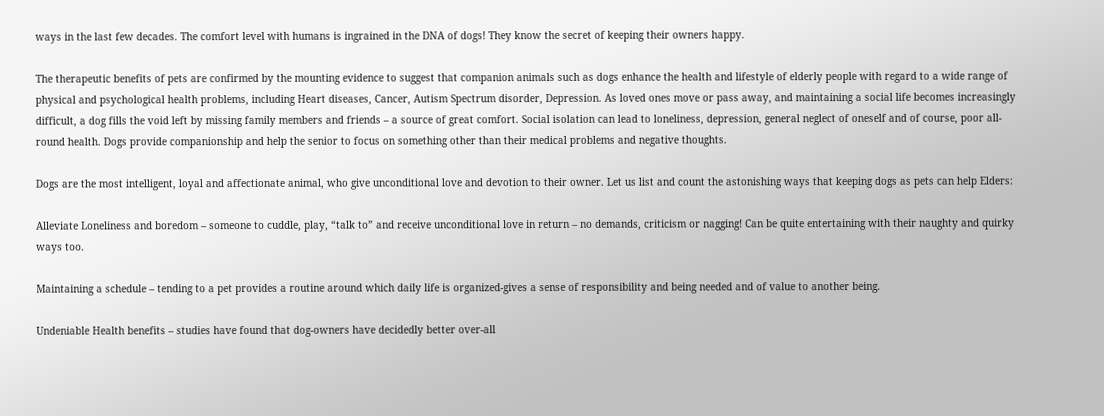ways in the last few decades. The comfort level with humans is ingrained in the DNA of dogs! They know the secret of keeping their owners happy.

The therapeutic benefits of pets are confirmed by the mounting evidence to suggest that companion animals such as dogs enhance the health and lifestyle of elderly people with regard to a wide range of physical and psychological health problems, including Heart diseases, Cancer, Autism Spectrum disorder, Depression. As loved ones move or pass away, and maintaining a social life becomes increasingly difficult, a dog fills the void left by missing family members and friends – a source of great comfort. Social isolation can lead to loneliness, depression, general neglect of oneself and of course, poor all-round health. Dogs provide companionship and help the senior to focus on something other than their medical problems and negative thoughts.

Dogs are the most intelligent, loyal and affectionate animal, who give unconditional love and devotion to their owner. Let us list and count the astonishing ways that keeping dogs as pets can help Elders:

Alleviate Loneliness and boredom – someone to cuddle, play, “talk to” and receive unconditional love in return – no demands, criticism or nagging! Can be quite entertaining with their naughty and quirky ways too.

Maintaining a schedule – tending to a pet provides a routine around which daily life is organized-gives a sense of responsibility and being needed and of value to another being.

Undeniable Health benefits – studies have found that dog-owners have decidedly better over-all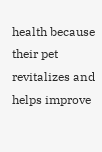health because their pet revitalizes and helps improve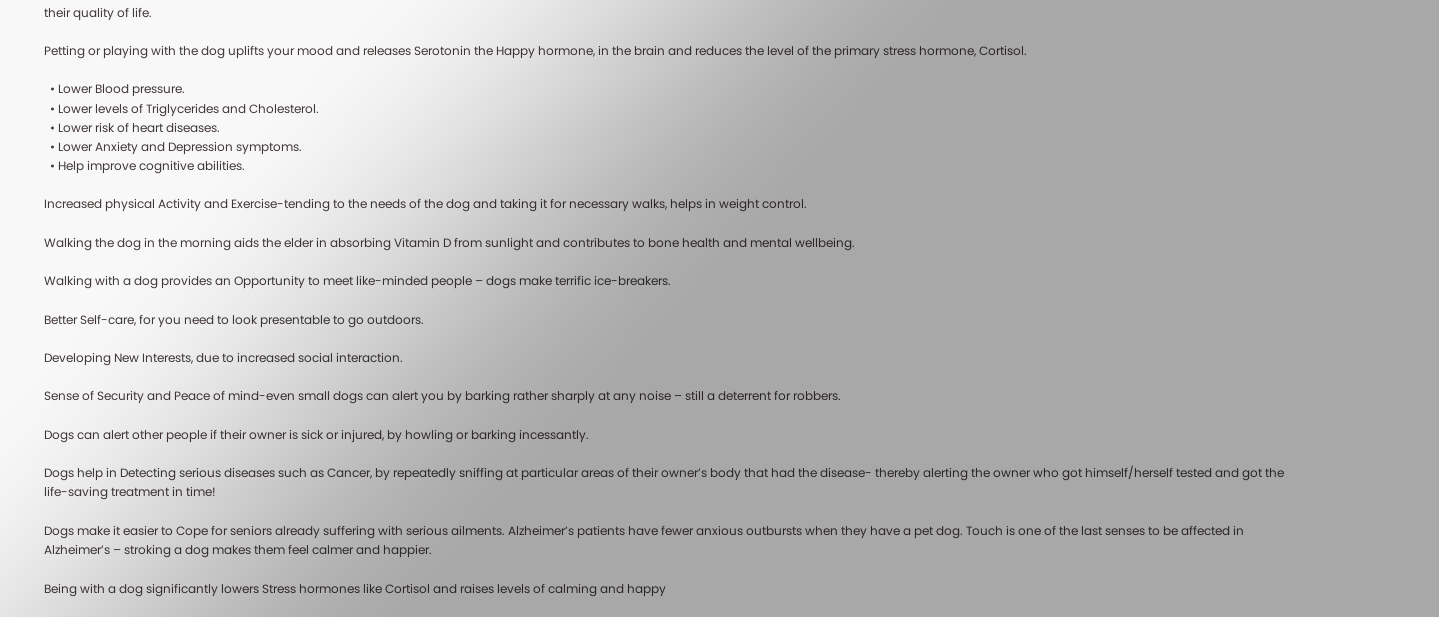their quality of life.

Petting or playing with the dog uplifts your mood and releases Serotonin the Happy hormone, in the brain and reduces the level of the primary stress hormone, Cortisol.

  • Lower Blood pressure.
  • Lower levels of Triglycerides and Cholesterol.
  • Lower risk of heart diseases.
  • Lower Anxiety and Depression symptoms.
  • Help improve cognitive abilities.

Increased physical Activity and Exercise-tending to the needs of the dog and taking it for necessary walks, helps in weight control.

Walking the dog in the morning aids the elder in absorbing Vitamin D from sunlight and contributes to bone health and mental wellbeing.

Walking with a dog provides an Opportunity to meet like-minded people – dogs make terrific ice-breakers.

Better Self-care, for you need to look presentable to go outdoors.

Developing New Interests, due to increased social interaction.

Sense of Security and Peace of mind-even small dogs can alert you by barking rather sharply at any noise – still a deterrent for robbers.

Dogs can alert other people if their owner is sick or injured, by howling or barking incessantly.

Dogs help in Detecting serious diseases such as Cancer, by repeatedly sniffing at particular areas of their owner’s body that had the disease- thereby alerting the owner who got himself/herself tested and got the life-saving treatment in time!

Dogs make it easier to Cope for seniors already suffering with serious ailments. Alzheimer’s patients have fewer anxious outbursts when they have a pet dog. Touch is one of the last senses to be affected in Alzheimer’s – stroking a dog makes them feel calmer and happier.

Being with a dog significantly lowers Stress hormones like Cortisol and raises levels of calming and happy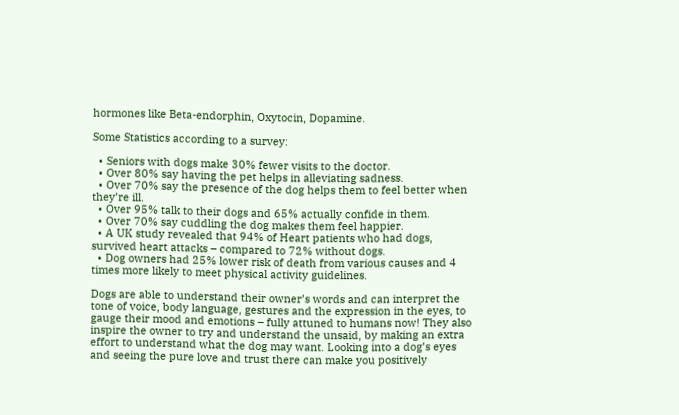hormones like Beta-endorphin, Oxytocin, Dopamine.

Some Statistics according to a survey:

  • Seniors with dogs make 30% fewer visits to the doctor.
  • Over 80% say having the pet helps in alleviating sadness.
  • Over 70% say the presence of the dog helps them to feel better when they’re ill.
  • Over 95% talk to their dogs and 65% actually confide in them.
  • Over 70% say cuddling the dog makes them feel happier.
  • A UK study revealed that 94% of Heart patients who had dogs, survived heart attacks – compared to 72% without dogs.
  • Dog owners had 25% lower risk of death from various causes and 4 times more likely to meet physical activity guidelines.

Dogs are able to understand their owner’s words and can interpret the tone of voice, body language, gestures and the expression in the eyes, to gauge their mood and emotions – fully attuned to humans now! They also inspire the owner to try and understand the unsaid, by making an extra effort to understand what the dog may want. Looking into a dog’s eyes and seeing the pure love and trust there can make you positively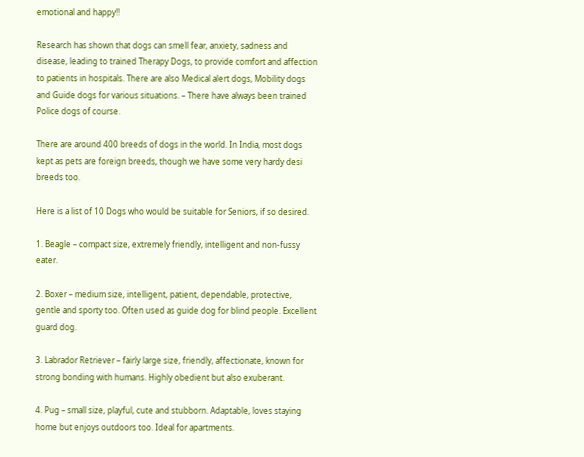emotional and happy!!

Research has shown that dogs can smell fear, anxiety, sadness and disease, leading to trained Therapy Dogs, to provide comfort and affection to patients in hospitals. There are also Medical alert dogs, Mobility dogs and Guide dogs for various situations. – There have always been trained Police dogs of course.

There are around 400 breeds of dogs in the world. In India, most dogs kept as pets are foreign breeds, though we have some very hardy desi breeds too.

Here is a list of 10 Dogs who would be suitable for Seniors, if so desired.

1. Beagle – compact size, extremely friendly, intelligent and non-fussy eater.

2. Boxer – medium size, intelligent, patient, dependable, protective, gentle and sporty too. Often used as guide dog for blind people. Excellent guard dog.

3. Labrador Retriever – fairly large size, friendly, affectionate, known for strong bonding with humans. Highly obedient but also exuberant.

4. Pug – small size, playful, cute and stubborn. Adaptable, loves staying home but enjoys outdoors too. Ideal for apartments.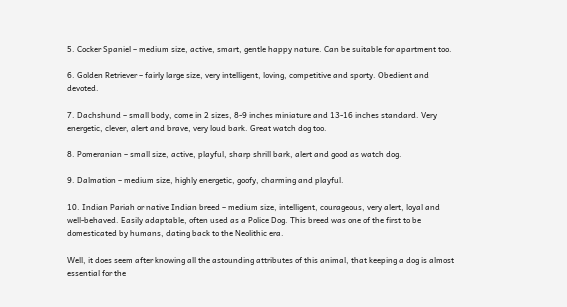5. Cocker Spaniel – medium size, active, smart, gentle happy nature. Can be suitable for apartment too.

6. Golden Retriever – fairly large size, very intelligent, loving, competitive and sporty. Obedient and devoted.

7. Dachshund – small body, come in 2 sizes, 8-9 inches miniature and 13-16 inches standard. Very energetic, clever, alert and brave, very loud bark. Great watch dog too.

8. Pomeranian – small size, active, playful, sharp shrill bark, alert and good as watch dog.

9. Dalmation – medium size, highly energetic, goofy, charming and playful.

10. Indian Pariah or native Indian breed – medium size, intelligent, courageous, very alert, loyal and well-behaved. Easily adaptable, often used as a Police Dog. This breed was one of the first to be domesticated by humans, dating back to the Neolithic era.

Well, it does seem after knowing all the astounding attributes of this animal, that keeping a dog is almost essential for the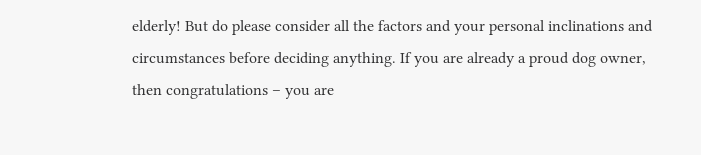elderly! But do please consider all the factors and your personal inclinations and circumstances before deciding anything. If you are already a proud dog owner, then congratulations – you are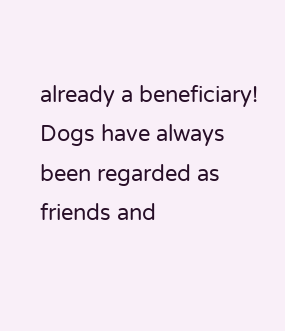already a beneficiary! Dogs have always been regarded as friends and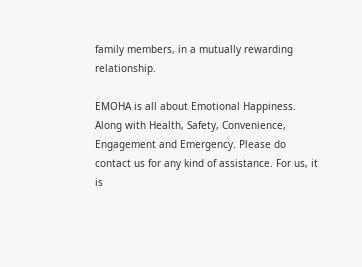family members, in a mutually rewarding relationship.

EMOHA is all about Emotional Happiness. Along with Health, Safety, Convenience, Engagement and Emergency. Please do contact us for any kind of assistance. For us, it is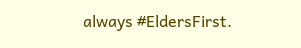always #EldersFirst.